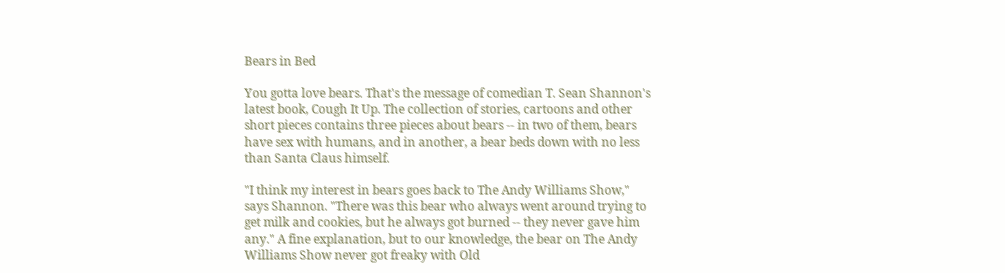Bears in Bed

You gotta love bears. That's the message of comedian T. Sean Shannon's latest book, Cough It Up. The collection of stories, cartoons and other short pieces contains three pieces about bears -- in two of them, bears have sex with humans, and in another, a bear beds down with no less than Santa Claus himself.

"I think my interest in bears goes back to The Andy Williams Show," says Shannon. "There was this bear who always went around trying to get milk and cookies, but he always got burned -- they never gave him any." A fine explanation, but to our knowledge, the bear on The Andy Williams Show never got freaky with Old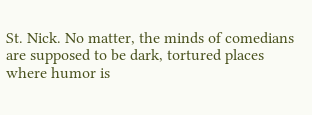St. Nick. No matter, the minds of comedians are supposed to be dark, tortured places where humor is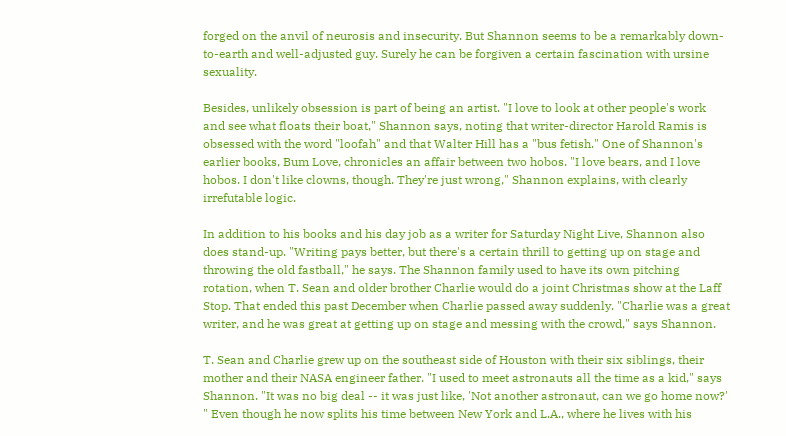forged on the anvil of neurosis and insecurity. But Shannon seems to be a remarkably down-to-earth and well-adjusted guy. Surely he can be forgiven a certain fascination with ursine sexuality.

Besides, unlikely obsession is part of being an artist. "I love to look at other people's work and see what floats their boat," Shannon says, noting that writer-director Harold Ramis is obsessed with the word "loofah" and that Walter Hill has a "bus fetish." One of Shannon's earlier books, Bum Love, chronicles an affair between two hobos. "I love bears, and I love hobos. I don't like clowns, though. They're just wrong," Shannon explains, with clearly irrefutable logic.

In addition to his books and his day job as a writer for Saturday Night Live, Shannon also does stand-up. "Writing pays better, but there's a certain thrill to getting up on stage and throwing the old fastball," he says. The Shannon family used to have its own pitching rotation, when T. Sean and older brother Charlie would do a joint Christmas show at the Laff Stop. That ended this past December when Charlie passed away suddenly. "Charlie was a great writer, and he was great at getting up on stage and messing with the crowd," says Shannon.

T. Sean and Charlie grew up on the southeast side of Houston with their six siblings, their mother and their NASA engineer father. "I used to meet astronauts all the time as a kid," says Shannon. "It was no big deal -- it was just like, 'Not another astronaut, can we go home now?' " Even though he now splits his time between New York and L.A., where he lives with his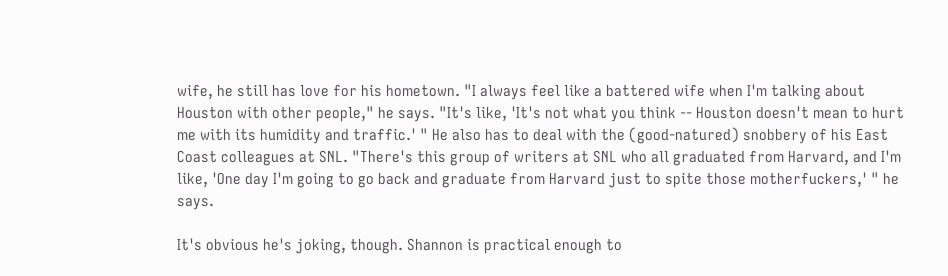wife, he still has love for his hometown. "I always feel like a battered wife when I'm talking about Houston with other people," he says. "It's like, 'It's not what you think -- Houston doesn't mean to hurt me with its humidity and traffic.' " He also has to deal with the (good-natured) snobbery of his East Coast colleagues at SNL. "There's this group of writers at SNL who all graduated from Harvard, and I'm like, 'One day I'm going to go back and graduate from Harvard just to spite those motherfuckers,' " he says.

It's obvious he's joking, though. Shannon is practical enough to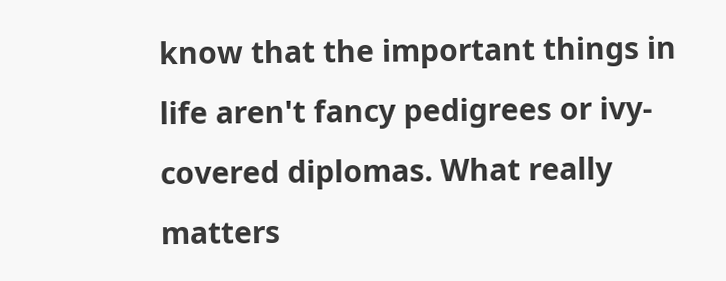know that the important things in life aren't fancy pedigrees or ivy-covered diplomas. What really matters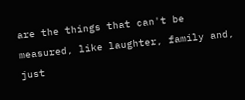are the things that can't be measured, like laughter, family and, just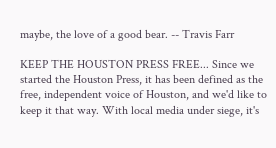maybe, the love of a good bear. -- Travis Farr

KEEP THE HOUSTON PRESS FREE... Since we started the Houston Press, it has been defined as the free, independent voice of Houston, and we'd like to keep it that way. With local media under siege, it's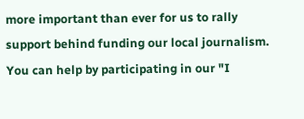more important than ever for us to rally support behind funding our local journalism. You can help by participating in our "I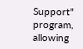Support" program, allowing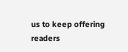us to keep offering readers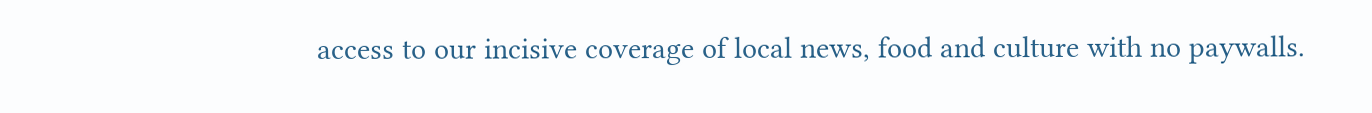access to our incisive coverage of local news, food and culture with no paywalls.